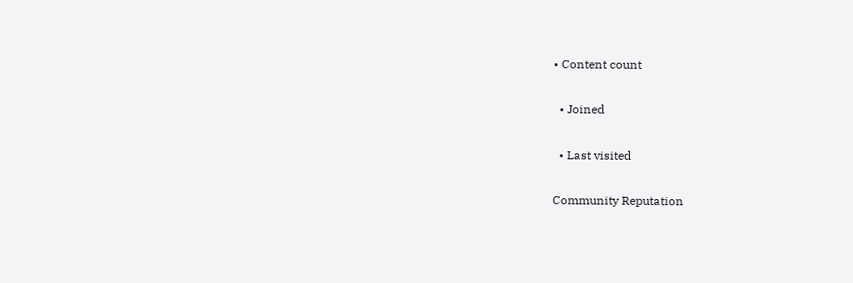• Content count

  • Joined

  • Last visited

Community Reputation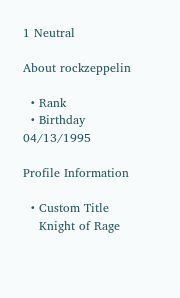1 Neutral

About rockzeppelin

  • Rank
  • Birthday 04/13/1995

Profile Information

  • Custom Title
    Knight of Rage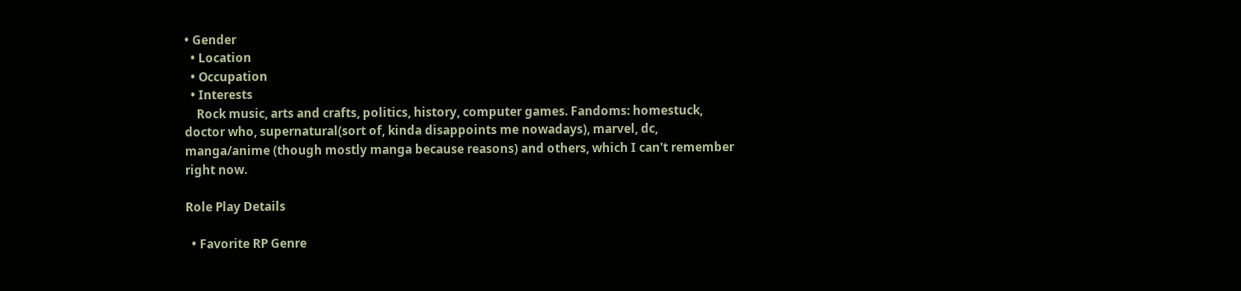• Gender
  • Location
  • Occupation
  • Interests
    Rock music, arts and crafts, politics, history, computer games. Fandoms: homestuck, doctor who, supernatural(sort of, kinda disappoints me nowadays), marvel, dc, manga/anime (though mostly manga because reasons) and others, which I can't remember right now.

Role Play Details

  • Favorite RP Genre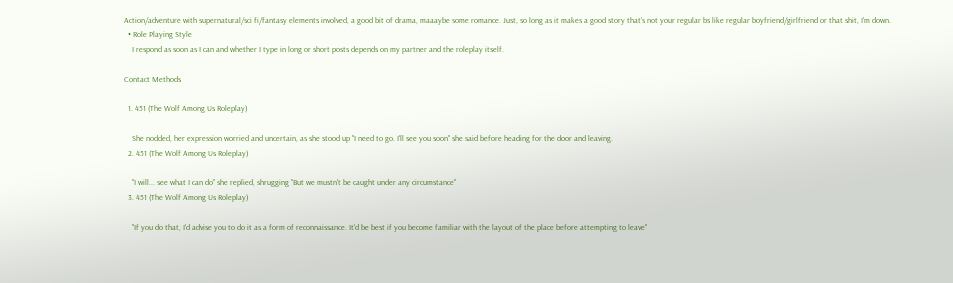Action/adventure with supernatural/sci fi/fantasy elements involved, a good bit of drama, maaaybe some romance. Just, so long as it makes a good story that's not your regular bs like regular boyfriend/girlfriend or that shit, I'm down.
  • Role Playing Style
    I respond as soon as I can and whether I type in long or short posts depends on my partner and the roleplay itself.

Contact Methods

  1. 451 (The Wolf Among Us Roleplay)

    She nodded, her expression worried and uncertain, as she stood up "I need to go. I'll see you soon" she said before heading for the door and leaving.
  2. 451 (The Wolf Among Us Roleplay)

    "I will... see what I can do" she replied, shrugging "But we mustn't be caught under any circumstance"
  3. 451 (The Wolf Among Us Roleplay)

    "If you do that, I'd advise you to do it as a form of reconnaissance. It'd be best if you become familiar with the layout of the place before attempting to leave"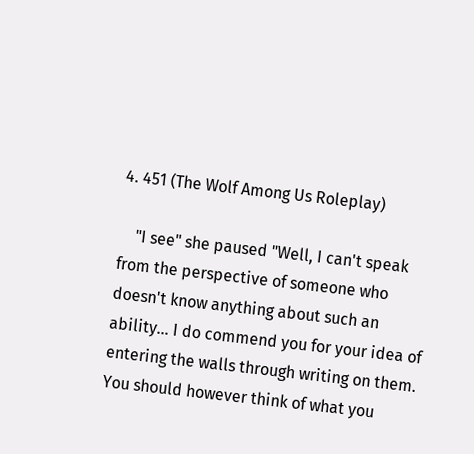4. 451 (The Wolf Among Us Roleplay)

    "I see" she paused "Well, I can't speak from the perspective of someone who doesn't know anything about such an ability... I do commend you for your idea of entering the walls through writing on them. You should however think of what you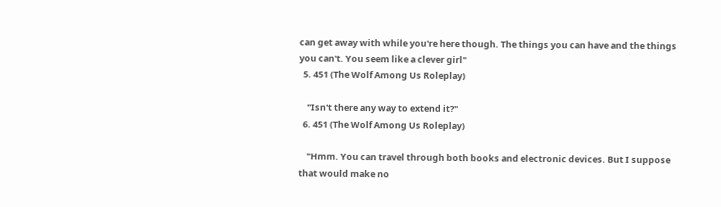can get away with while you're here though. The things you can have and the things you can't. You seem like a clever girl"
  5. 451 (The Wolf Among Us Roleplay)

    "Isn't there any way to extend it?"
  6. 451 (The Wolf Among Us Roleplay)

    "Hmm. You can travel through both books and electronic devices. But I suppose that would make no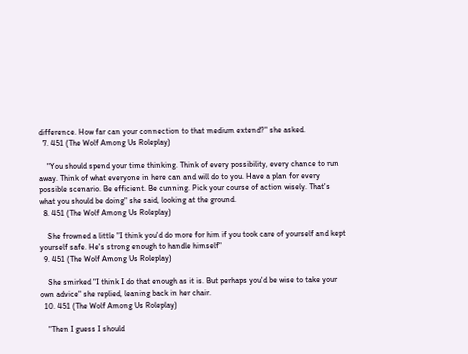difference. How far can your connection to that medium extend?" she asked.
  7. 451 (The Wolf Among Us Roleplay)

    "You should spend your time thinking. Think of every possibility, every chance to run away. Think of what everyone in here can and will do to you. Have a plan for every possible scenario. Be efficient. Be cunning. Pick your course of action wisely. That's what you should be doing" she said, looking at the ground.
  8. 451 (The Wolf Among Us Roleplay)

    She frowned a little "I think you'd do more for him if you took care of yourself and kept yourself safe. He's strong enough to handle himself"
  9. 451 (The Wolf Among Us Roleplay)

    She smirked "I think I do that enough as it is. But perhaps you'd be wise to take your own advice" she replied, leaning back in her chair.
  10. 451 (The Wolf Among Us Roleplay)

    "Then I guess I should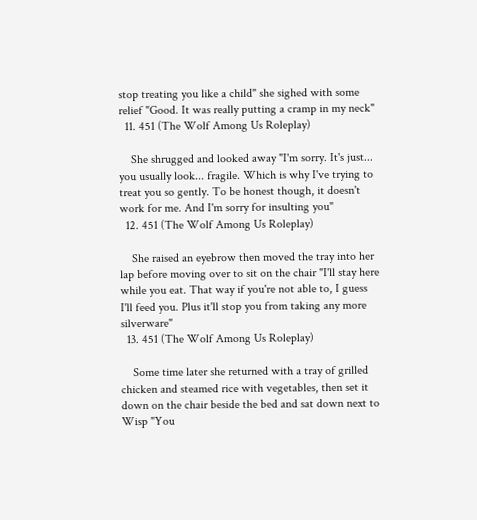stop treating you like a child" she sighed with some relief "Good. It was really putting a cramp in my neck"
  11. 451 (The Wolf Among Us Roleplay)

    She shrugged and looked away "I'm sorry. It's just... you usually look... fragile. Which is why I've trying to treat you so gently. To be honest though, it doesn't work for me. And I'm sorry for insulting you"
  12. 451 (The Wolf Among Us Roleplay)

    She raised an eyebrow then moved the tray into her lap before moving over to sit on the chair "I'll stay here while you eat. That way if you're not able to, I guess I'll feed you. Plus it'll stop you from taking any more silverware"
  13. 451 (The Wolf Among Us Roleplay)

    Some time later she returned with a tray of grilled chicken and steamed rice with vegetables, then set it down on the chair beside the bed and sat down next to Wisp "You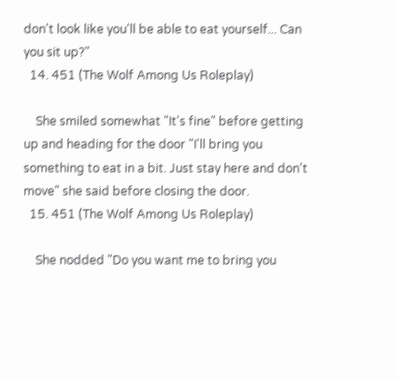don't look like you'll be able to eat yourself... Can you sit up?"
  14. 451 (The Wolf Among Us Roleplay)

    She smiled somewhat "It's fine" before getting up and heading for the door "I'll bring you something to eat in a bit. Just stay here and don't move" she said before closing the door.
  15. 451 (The Wolf Among Us Roleplay)

    She nodded "Do you want me to bring you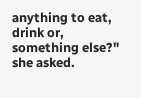anything to eat, drink or, something else?" she asked.